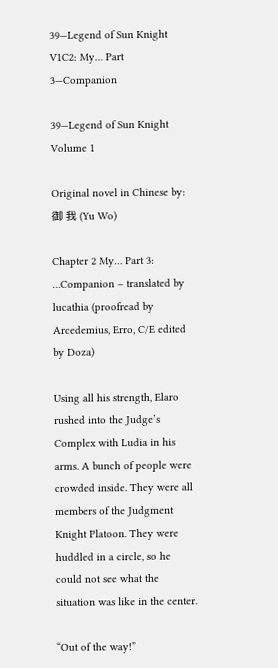39—Legend of Sun Knight V1C2: My… Part 3—Companion

39—Legend of Sun Knight Volume 1

Original novel in Chinese by: 御 我 (Yu Wo)

Chapter 2 My… Part 3: …Companion – translated by lucathia (proofread by Arcedemius, Erro, C/E edited by Doza)

Using all his strength, Elaro rushed into the Judge’s Complex with Ludia in his arms. A bunch of people were crowded inside. They were all members of the Judgment Knight Platoon. They were huddled in a circle, so he could not see what the situation was like in the center.

“Out of the way!”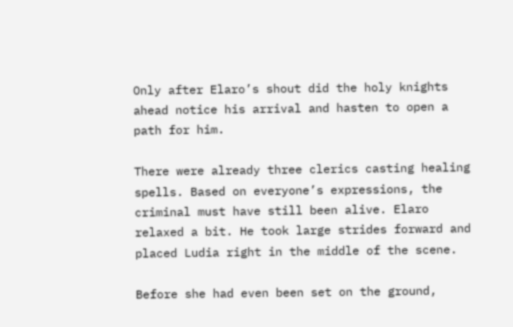Only after Elaro’s shout did the holy knights ahead notice his arrival and hasten to open a path for him.

There were already three clerics casting healing spells. Based on everyone’s expressions, the criminal must have still been alive. Elaro relaxed a bit. He took large strides forward and placed Ludia right in the middle of the scene.

Before she had even been set on the ground,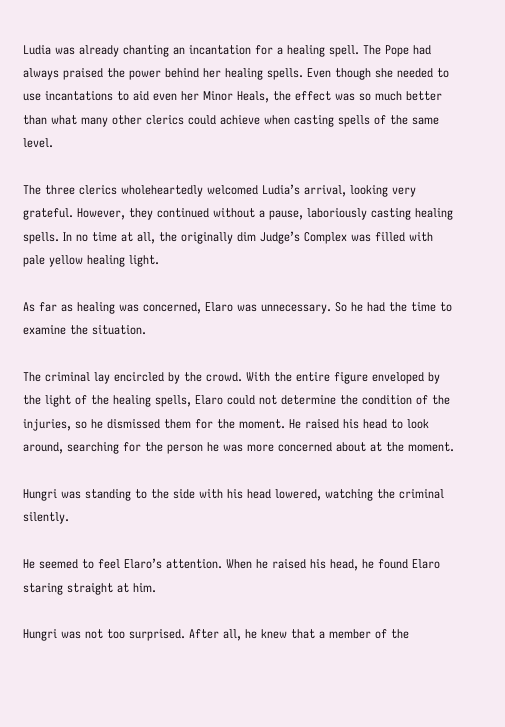Ludia was already chanting an incantation for a healing spell. The Pope had always praised the power behind her healing spells. Even though she needed to use incantations to aid even her Minor Heals, the effect was so much better than what many other clerics could achieve when casting spells of the same level.

The three clerics wholeheartedly welcomed Ludia’s arrival, looking very grateful. However, they continued without a pause, laboriously casting healing spells. In no time at all, the originally dim Judge’s Complex was filled with pale yellow healing light.

As far as healing was concerned, Elaro was unnecessary. So he had the time to examine the situation.

The criminal lay encircled by the crowd. With the entire figure enveloped by the light of the healing spells, Elaro could not determine the condition of the injuries, so he dismissed them for the moment. He raised his head to look around, searching for the person he was more concerned about at the moment.

Hungri was standing to the side with his head lowered, watching the criminal silently.

He seemed to feel Elaro’s attention. When he raised his head, he found Elaro staring straight at him.

Hungri was not too surprised. After all, he knew that a member of the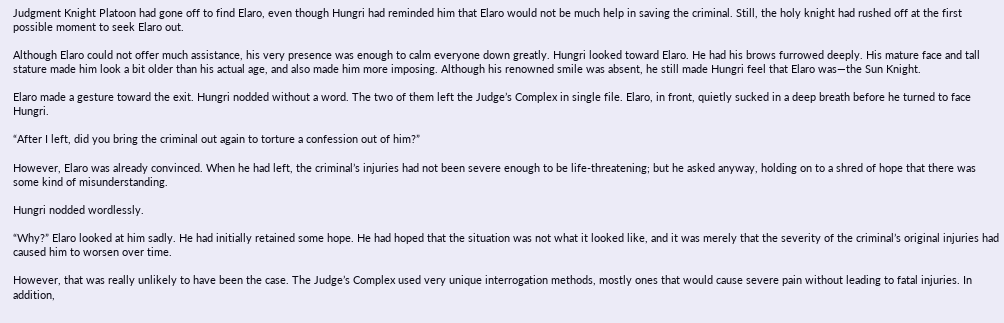Judgment Knight Platoon had gone off to find Elaro, even though Hungri had reminded him that Elaro would not be much help in saving the criminal. Still, the holy knight had rushed off at the first possible moment to seek Elaro out.

Although Elaro could not offer much assistance, his very presence was enough to calm everyone down greatly. Hungri looked toward Elaro. He had his brows furrowed deeply. His mature face and tall stature made him look a bit older than his actual age, and also made him more imposing. Although his renowned smile was absent, he still made Hungri feel that Elaro was—the Sun Knight.

Elaro made a gesture toward the exit. Hungri nodded without a word. The two of them left the Judge’s Complex in single file. Elaro, in front, quietly sucked in a deep breath before he turned to face Hungri.

“After I left, did you bring the criminal out again to torture a confession out of him?”

However, Elaro was already convinced. When he had left, the criminal’s injuries had not been severe enough to be life-threatening; but he asked anyway, holding on to a shred of hope that there was some kind of misunderstanding.

Hungri nodded wordlessly.

“Why?” Elaro looked at him sadly. He had initially retained some hope. He had hoped that the situation was not what it looked like, and it was merely that the severity of the criminal’s original injuries had caused him to worsen over time.

However, that was really unlikely to have been the case. The Judge’s Complex used very unique interrogation methods, mostly ones that would cause severe pain without leading to fatal injuries. In addition,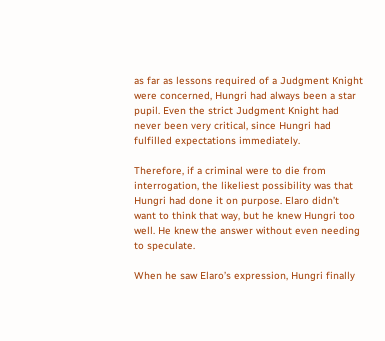as far as lessons required of a Judgment Knight were concerned, Hungri had always been a star pupil. Even the strict Judgment Knight had never been very critical, since Hungri had fulfilled expectations immediately.

Therefore, if a criminal were to die from interrogation, the likeliest possibility was that Hungri had done it on purpose. Elaro didn’t want to think that way, but he knew Hungri too well. He knew the answer without even needing to speculate.

When he saw Elaro’s expression, Hungri finally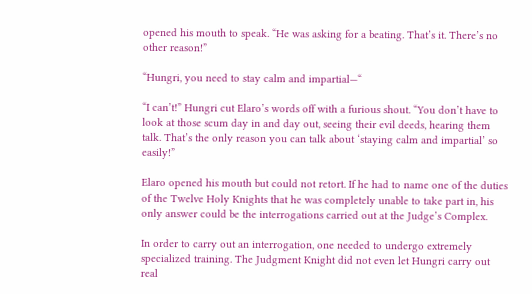opened his mouth to speak. “He was asking for a beating. That’s it. There’s no other reason!”

“Hungri, you need to stay calm and impartial—“

“I can’t!” Hungri cut Elaro’s words off with a furious shout. “You don’t have to look at those scum day in and day out, seeing their evil deeds, hearing them talk. That’s the only reason you can talk about ‘staying calm and impartial’ so easily!”

Elaro opened his mouth but could not retort. If he had to name one of the duties of the Twelve Holy Knights that he was completely unable to take part in, his only answer could be the interrogations carried out at the Judge’s Complex.

In order to carry out an interrogation, one needed to undergo extremely specialized training. The Judgment Knight did not even let Hungri carry out real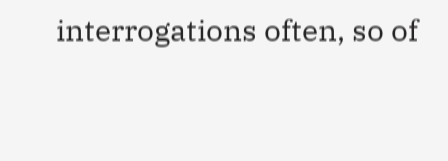interrogations often, so of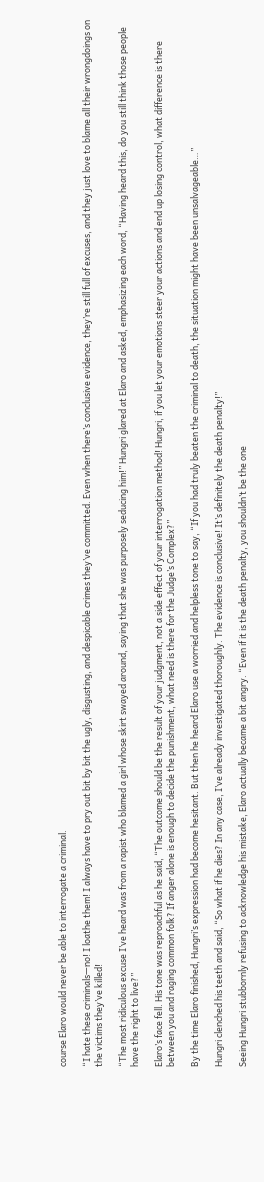course Elaro would never be able to interrogate a criminal.

“I hate these criminals—no! I loathe them! I always have to pry out bit by bit the ugly, disgusting, and despicable crimes they’ve committed. Even when there’s conclusive evidence, they’re still full of excuses, and they just love to blame all their wrongdoings on the victims they’ve killed!

“The most ridiculous excuse I’ve heard was from a rapist who blamed a girl whose skirt swayed around, saying that she was purposely seducing him!” Hungri glared at Elaro and asked, emphasizing each word, “Having heard this, do you still think those people have the right to live?”

Elaro’s face fell. His tone was reproachful as he said, “The outcome should be the result of your judgment, not a side effect of your interrogation method! Hungri, if you let your emotions steer your actions and end up losing control, what difference is there between you and raging common folk? If anger alone is enough to decide the punishment, what need is there for the Judge’s Complex?”

By the time Elaro finished, Hungri’s expression had become hesitant. But then he heard Elaro use a worried and helpless tone to say, “If you had truly beaten the criminal to death, the situation might have been unsalvageable…”

Hungri clenched his teeth and said, “So what if he dies? In any case, I’ve already investigated thoroughly. The evidence is conclusive! It’s definitely the death penalty!”

Seeing Hungri stubbornly refusing to acknowledge his mistake, Elaro actually became a bit angry. “Even if it is the death penalty, you shouldn’t be the one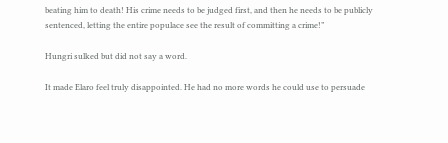beating him to death! His crime needs to be judged first, and then he needs to be publicly sentenced, letting the entire populace see the result of committing a crime!”

Hungri sulked but did not say a word.

It made Elaro feel truly disappointed. He had no more words he could use to persuade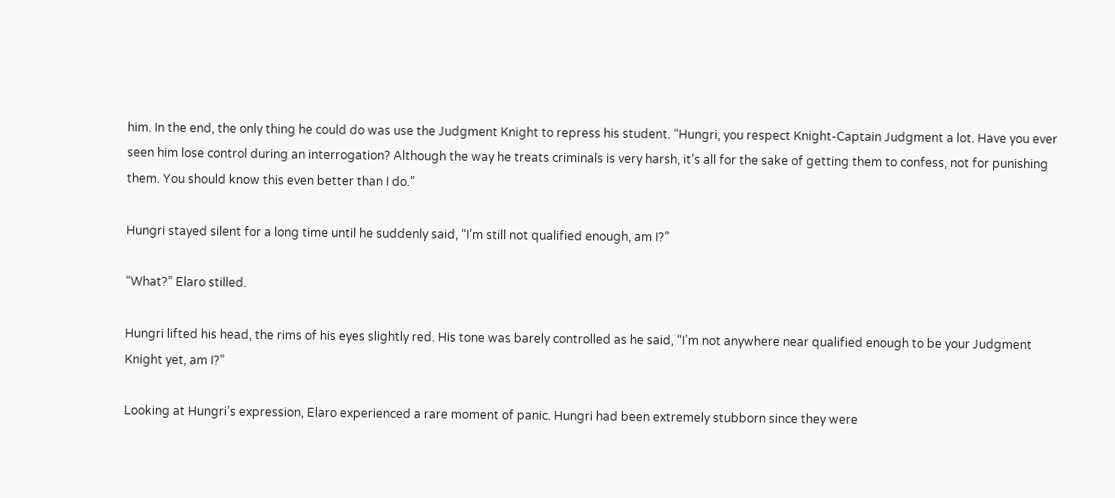him. In the end, the only thing he could do was use the Judgment Knight to repress his student. “Hungri, you respect Knight-Captain Judgment a lot. Have you ever seen him lose control during an interrogation? Although the way he treats criminals is very harsh, it’s all for the sake of getting them to confess, not for punishing them. You should know this even better than I do.”

Hungri stayed silent for a long time until he suddenly said, “I’m still not qualified enough, am I?”

“What?” Elaro stilled.

Hungri lifted his head, the rims of his eyes slightly red. His tone was barely controlled as he said, “I’m not anywhere near qualified enough to be your Judgment Knight yet, am I?”

Looking at Hungri’s expression, Elaro experienced a rare moment of panic. Hungri had been extremely stubborn since they were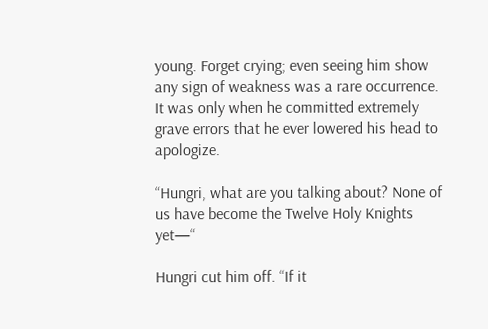young. Forget crying; even seeing him show any sign of weakness was a rare occurrence. It was only when he committed extremely grave errors that he ever lowered his head to apologize.

“Hungri, what are you talking about? None of us have become the Twelve Holy Knights yet—“

Hungri cut him off. “If it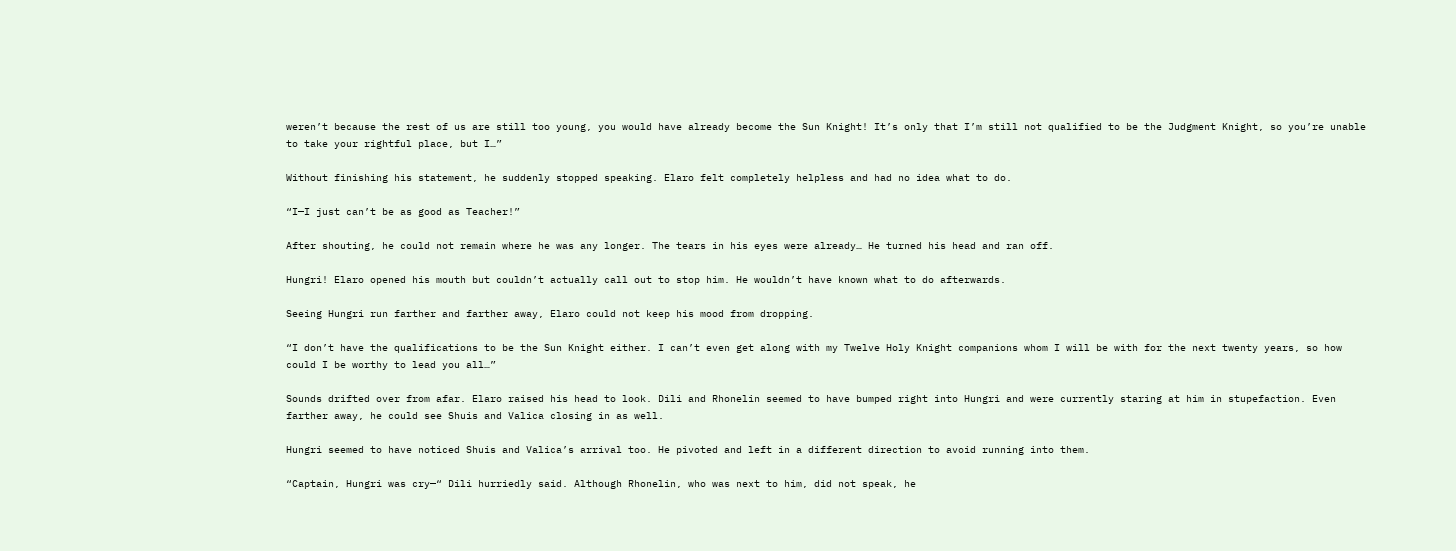weren’t because the rest of us are still too young, you would have already become the Sun Knight! It’s only that I’m still not qualified to be the Judgment Knight, so you’re unable to take your rightful place, but I…”

Without finishing his statement, he suddenly stopped speaking. Elaro felt completely helpless and had no idea what to do.

“I—I just can’t be as good as Teacher!”

After shouting, he could not remain where he was any longer. The tears in his eyes were already… He turned his head and ran off.

Hungri! Elaro opened his mouth but couldn’t actually call out to stop him. He wouldn’t have known what to do afterwards.

Seeing Hungri run farther and farther away, Elaro could not keep his mood from dropping.

“I don’t have the qualifications to be the Sun Knight either. I can’t even get along with my Twelve Holy Knight companions whom I will be with for the next twenty years, so how could I be worthy to lead you all…”

Sounds drifted over from afar. Elaro raised his head to look. Dili and Rhonelin seemed to have bumped right into Hungri and were currently staring at him in stupefaction. Even farther away, he could see Shuis and Valica closing in as well.

Hungri seemed to have noticed Shuis and Valica’s arrival too. He pivoted and left in a different direction to avoid running into them.

“Captain, Hungri was cry—“ Dili hurriedly said. Although Rhonelin, who was next to him, did not speak, he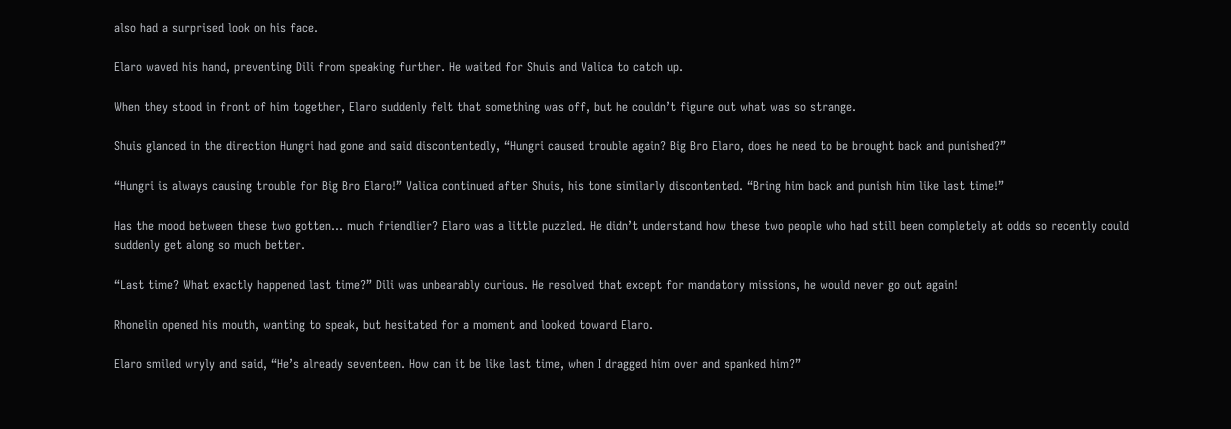also had a surprised look on his face.

Elaro waved his hand, preventing Dili from speaking further. He waited for Shuis and Valica to catch up.

When they stood in front of him together, Elaro suddenly felt that something was off, but he couldn’t figure out what was so strange.

Shuis glanced in the direction Hungri had gone and said discontentedly, “Hungri caused trouble again? Big Bro Elaro, does he need to be brought back and punished?”

“Hungri is always causing trouble for Big Bro Elaro!” Valica continued after Shuis, his tone similarly discontented. “Bring him back and punish him like last time!”

Has the mood between these two gotten… much friendlier? Elaro was a little puzzled. He didn’t understand how these two people who had still been completely at odds so recently could suddenly get along so much better.

“Last time? What exactly happened last time?” Dili was unbearably curious. He resolved that except for mandatory missions, he would never go out again!

Rhonelin opened his mouth, wanting to speak, but hesitated for a moment and looked toward Elaro.

Elaro smiled wryly and said, “He’s already seventeen. How can it be like last time, when I dragged him over and spanked him?”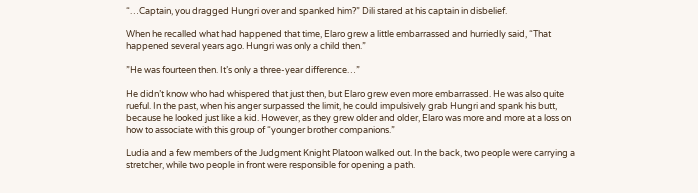“…Captain, you dragged Hungri over and spanked him?” Dili stared at his captain in disbelief.

When he recalled what had happened that time, Elaro grew a little embarrassed and hurriedly said, “That happened several years ago. Hungri was only a child then.”

”He was fourteen then. It’s only a three-year difference…”

He didn’t know who had whispered that just then, but Elaro grew even more embarrassed. He was also quite rueful. In the past, when his anger surpassed the limit, he could impulsively grab Hungri and spank his butt, because he looked just like a kid. However, as they grew older and older, Elaro was more and more at a loss on how to associate with this group of “younger brother companions.”

Ludia and a few members of the Judgment Knight Platoon walked out. In the back, two people were carrying a stretcher, while two people in front were responsible for opening a path.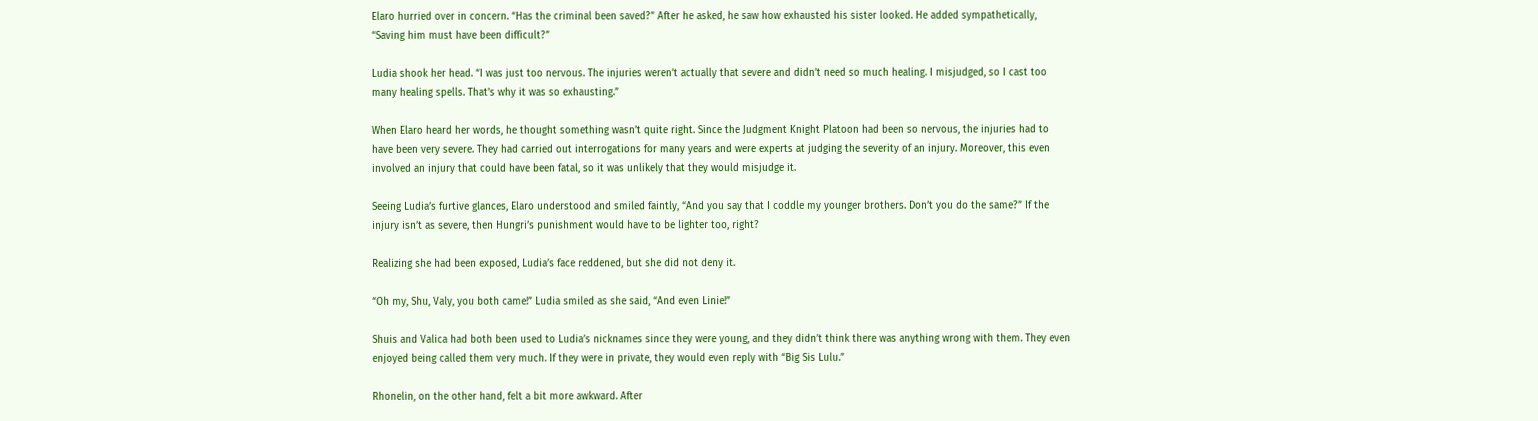Elaro hurried over in concern. “Has the criminal been saved?” After he asked, he saw how exhausted his sister looked. He added sympathetically, “Saving him must have been difficult?”

Ludia shook her head. “I was just too nervous. The injuries weren’t actually that severe and didn’t need so much healing. I misjudged, so I cast too many healing spells. That’s why it was so exhausting.”

When Elaro heard her words, he thought something wasn’t quite right. Since the Judgment Knight Platoon had been so nervous, the injuries had to have been very severe. They had carried out interrogations for many years and were experts at judging the severity of an injury. Moreover, this even involved an injury that could have been fatal, so it was unlikely that they would misjudge it.

Seeing Ludia’s furtive glances, Elaro understood and smiled faintly, “And you say that I coddle my younger brothers. Don’t you do the same?” If the injury isn’t as severe, then Hungri’s punishment would have to be lighter too, right?

Realizing she had been exposed, Ludia’s face reddened, but she did not deny it.

“Oh my, Shu, Valy, you both came!” Ludia smiled as she said, “And even Linie!”

Shuis and Valica had both been used to Ludia’s nicknames since they were young, and they didn’t think there was anything wrong with them. They even enjoyed being called them very much. If they were in private, they would even reply with “Big Sis Lulu.”

Rhonelin, on the other hand, felt a bit more awkward. After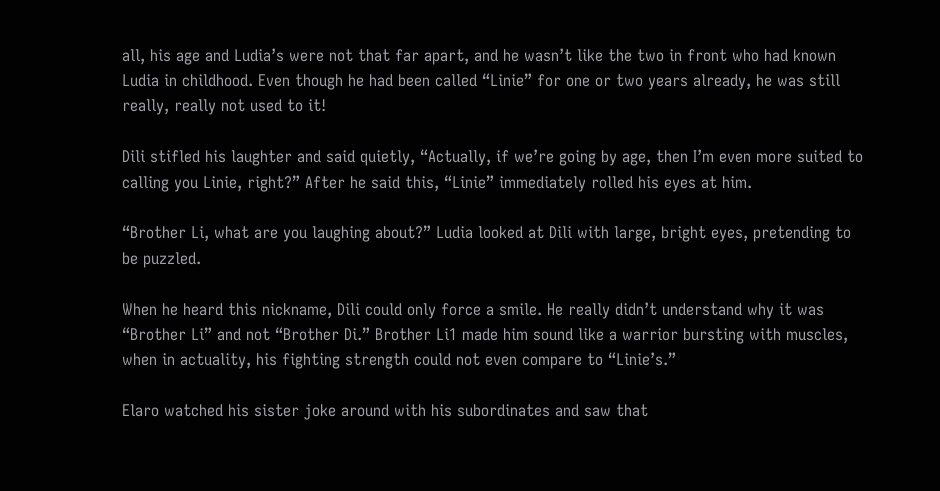all, his age and Ludia’s were not that far apart, and he wasn’t like the two in front who had known Ludia in childhood. Even though he had been called “Linie” for one or two years already, he was still really, really not used to it!

Dili stifled his laughter and said quietly, “Actually, if we’re going by age, then I’m even more suited to calling you Linie, right?” After he said this, “Linie” immediately rolled his eyes at him.

“Brother Li, what are you laughing about?” Ludia looked at Dili with large, bright eyes, pretending to be puzzled.

When he heard this nickname, Dili could only force a smile. He really didn’t understand why it was “Brother Li” and not “Brother Di.” Brother Li1 made him sound like a warrior bursting with muscles, when in actuality, his fighting strength could not even compare to “Linie’s.”

Elaro watched his sister joke around with his subordinates and saw that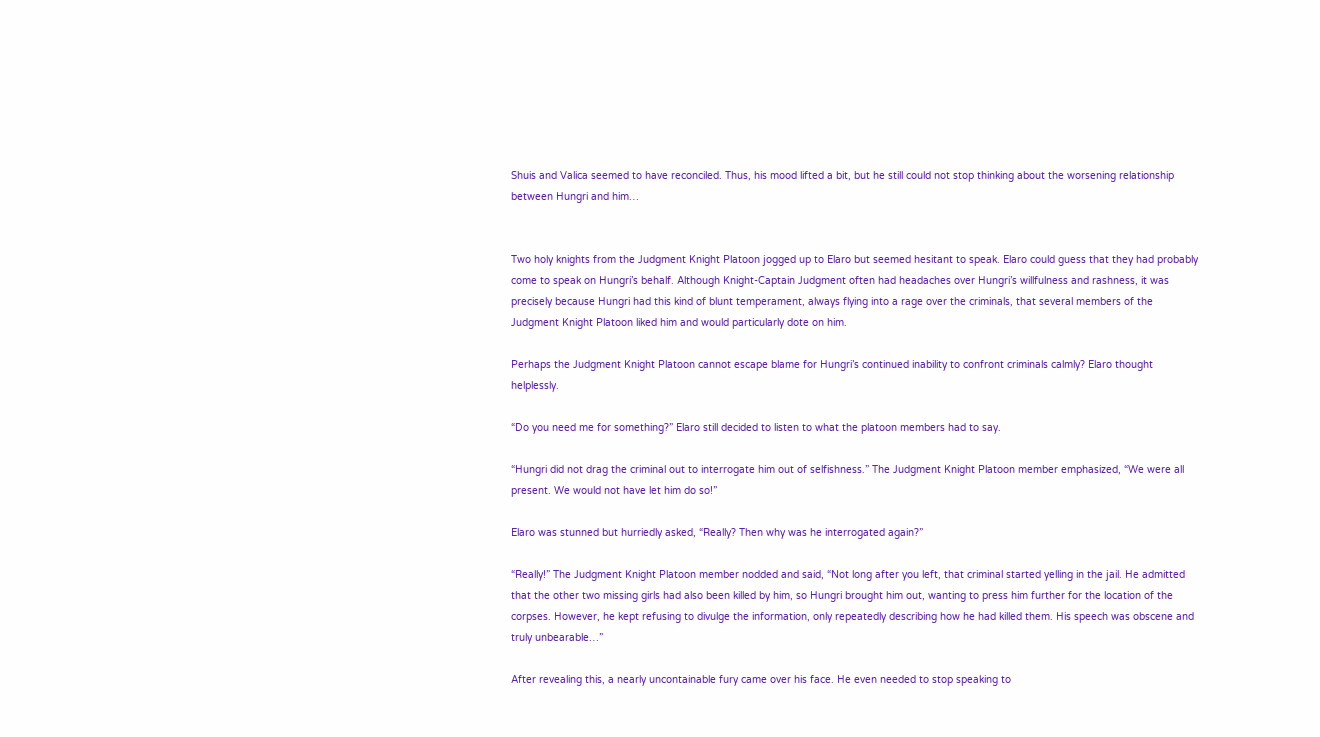Shuis and Valica seemed to have reconciled. Thus, his mood lifted a bit, but he still could not stop thinking about the worsening relationship between Hungri and him…


Two holy knights from the Judgment Knight Platoon jogged up to Elaro but seemed hesitant to speak. Elaro could guess that they had probably come to speak on Hungri’s behalf. Although Knight-Captain Judgment often had headaches over Hungri’s willfulness and rashness, it was precisely because Hungri had this kind of blunt temperament, always flying into a rage over the criminals, that several members of the Judgment Knight Platoon liked him and would particularly dote on him.

Perhaps the Judgment Knight Platoon cannot escape blame for Hungri’s continued inability to confront criminals calmly? Elaro thought helplessly.

“Do you need me for something?” Elaro still decided to listen to what the platoon members had to say.

“Hungri did not drag the criminal out to interrogate him out of selfishness.” The Judgment Knight Platoon member emphasized, “We were all present. We would not have let him do so!”

Elaro was stunned but hurriedly asked, “Really? Then why was he interrogated again?”

“Really!” The Judgment Knight Platoon member nodded and said, “Not long after you left, that criminal started yelling in the jail. He admitted that the other two missing girls had also been killed by him, so Hungri brought him out, wanting to press him further for the location of the corpses. However, he kept refusing to divulge the information, only repeatedly describing how he had killed them. His speech was obscene and truly unbearable…”

After revealing this, a nearly uncontainable fury came over his face. He even needed to stop speaking to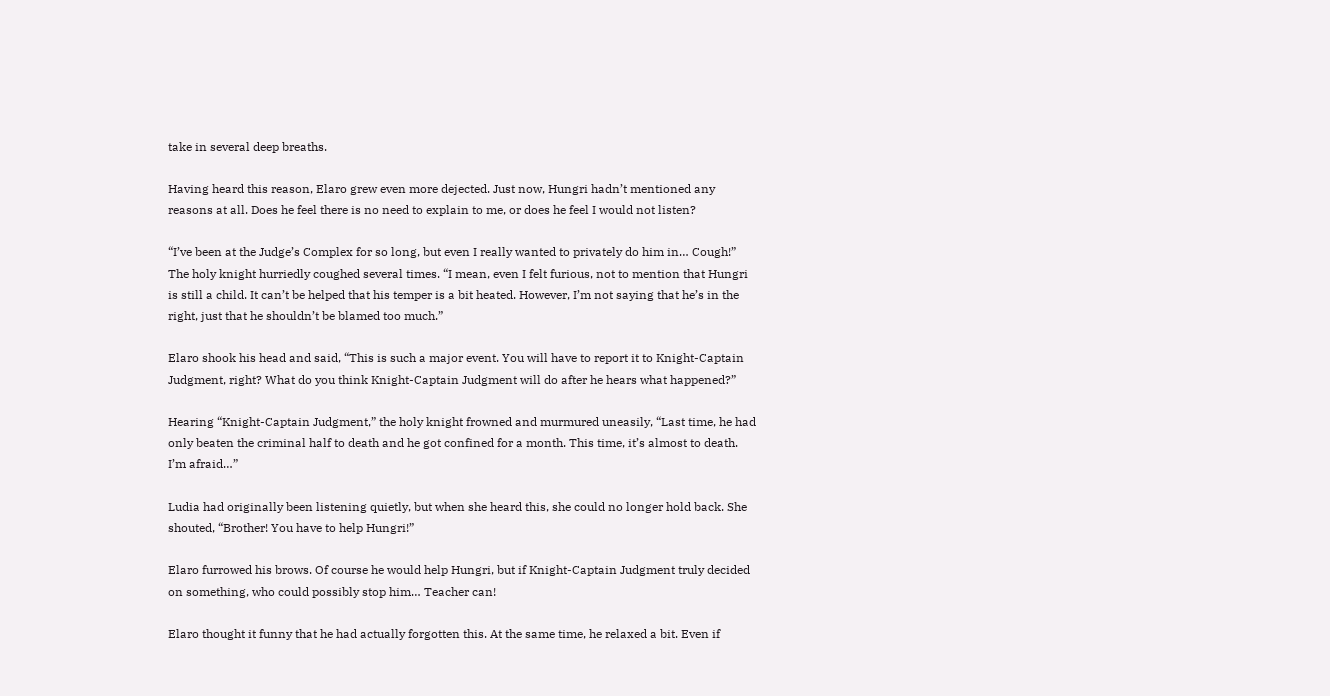take in several deep breaths.

Having heard this reason, Elaro grew even more dejected. Just now, Hungri hadn’t mentioned any reasons at all. Does he feel there is no need to explain to me, or does he feel I would not listen?

“I’ve been at the Judge’s Complex for so long, but even I really wanted to privately do him in… Cough!” The holy knight hurriedly coughed several times. “I mean, even I felt furious, not to mention that Hungri is still a child. It can’t be helped that his temper is a bit heated. However, I’m not saying that he’s in the right, just that he shouldn’t be blamed too much.”

Elaro shook his head and said, “This is such a major event. You will have to report it to Knight-Captain Judgment, right? What do you think Knight-Captain Judgment will do after he hears what happened?”

Hearing “Knight-Captain Judgment,” the holy knight frowned and murmured uneasily, “Last time, he had only beaten the criminal half to death and he got confined for a month. This time, it’s almost to death. I’m afraid…”

Ludia had originally been listening quietly, but when she heard this, she could no longer hold back. She shouted, “Brother! You have to help Hungri!”

Elaro furrowed his brows. Of course he would help Hungri, but if Knight-Captain Judgment truly decided on something, who could possibly stop him… Teacher can!

Elaro thought it funny that he had actually forgotten this. At the same time, he relaxed a bit. Even if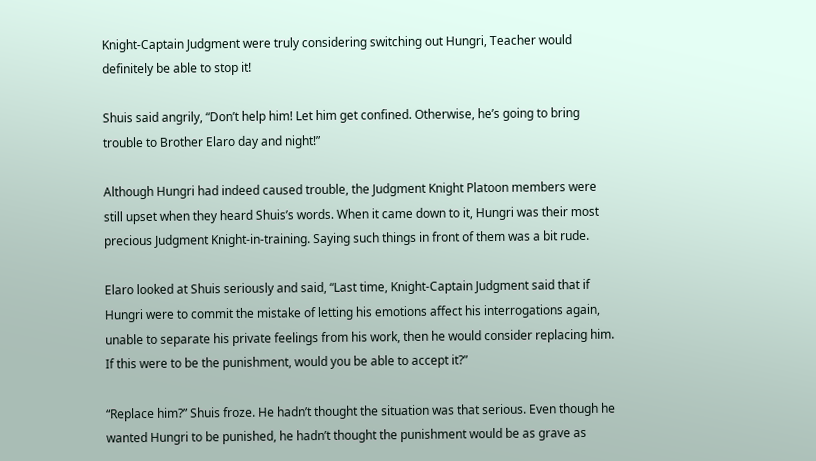Knight-Captain Judgment were truly considering switching out Hungri, Teacher would definitely be able to stop it!

Shuis said angrily, “Don’t help him! Let him get confined. Otherwise, he’s going to bring trouble to Brother Elaro day and night!”

Although Hungri had indeed caused trouble, the Judgment Knight Platoon members were still upset when they heard Shuis’s words. When it came down to it, Hungri was their most precious Judgment Knight-in-training. Saying such things in front of them was a bit rude.

Elaro looked at Shuis seriously and said, “Last time, Knight-Captain Judgment said that if Hungri were to commit the mistake of letting his emotions affect his interrogations again, unable to separate his private feelings from his work, then he would consider replacing him. If this were to be the punishment, would you be able to accept it?”

“Replace him?” Shuis froze. He hadn’t thought the situation was that serious. Even though he wanted Hungri to be punished, he hadn’t thought the punishment would be as grave as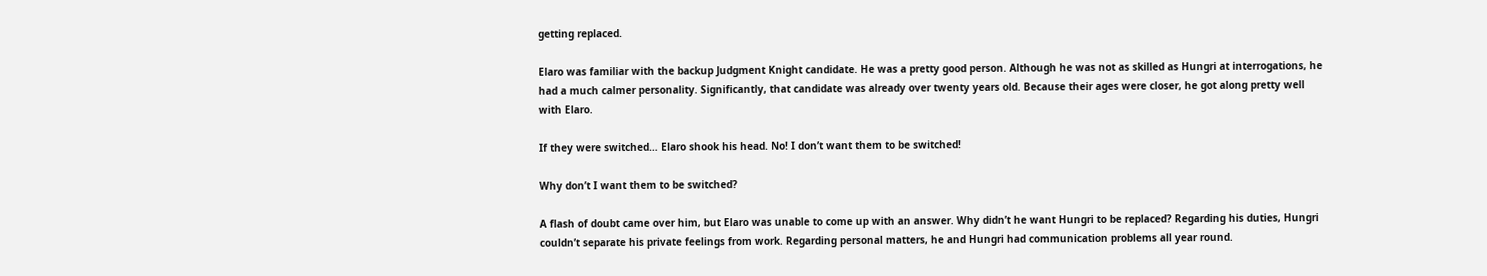getting replaced.

Elaro was familiar with the backup Judgment Knight candidate. He was a pretty good person. Although he was not as skilled as Hungri at interrogations, he had a much calmer personality. Significantly, that candidate was already over twenty years old. Because their ages were closer, he got along pretty well with Elaro.

If they were switched… Elaro shook his head. No! I don’t want them to be switched!

Why don’t I want them to be switched?

A flash of doubt came over him, but Elaro was unable to come up with an answer. Why didn’t he want Hungri to be replaced? Regarding his duties, Hungri couldn’t separate his private feelings from work. Regarding personal matters, he and Hungri had communication problems all year round.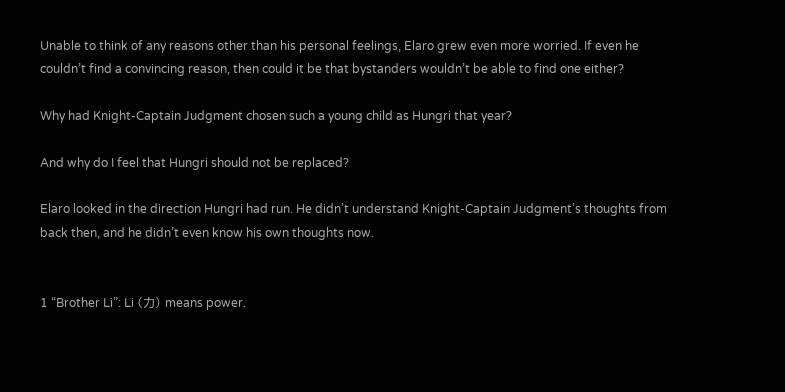Unable to think of any reasons other than his personal feelings, Elaro grew even more worried. If even he couldn’t find a convincing reason, then could it be that bystanders wouldn’t be able to find one either?

Why had Knight-Captain Judgment chosen such a young child as Hungri that year?

And why do I feel that Hungri should not be replaced?

Elaro looked in the direction Hungri had run. He didn’t understand Knight-Captain Judgment’s thoughts from back then, and he didn’t even know his own thoughts now.


1 “Brother Li”: Li (力) means power.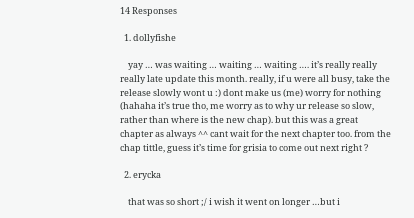14 Responses

  1. dollyfishe

    yay … was waiting … waiting … waiting …. it’s really really really late update this month. really, if u were all busy, take the release slowly wont u :) dont make us (me) worry for nothing (hahaha it’s true tho, me worry as to why ur release so slow, rather than where is the new chap). but this was a great chapter as always ^^ cant wait for the next chapter too. from the chap tittle, guess it’s time for grisia to come out next right ?

  2. erycka

    that was so short ;/ i wish it went on longer …but i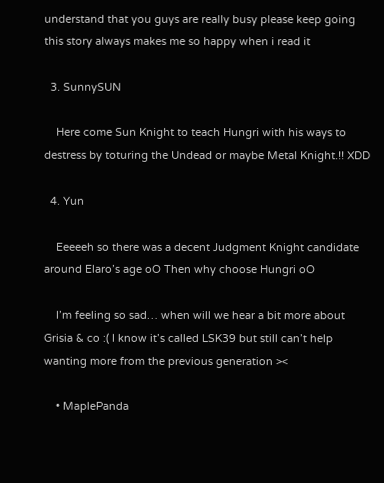understand that you guys are really busy please keep going this story always makes me so happy when i read it

  3. SunnySUN

    Here come Sun Knight to teach Hungri with his ways to destress by toturing the Undead or maybe Metal Knight.!! XDD

  4. Yun

    Eeeeeh so there was a decent Judgment Knight candidate around Elaro’s age oO Then why choose Hungri oO

    I’m feeling so sad… when will we hear a bit more about Grisia & co :( I know it’s called LSK39 but still can’t help wanting more from the previous generation ><

    • MaplePanda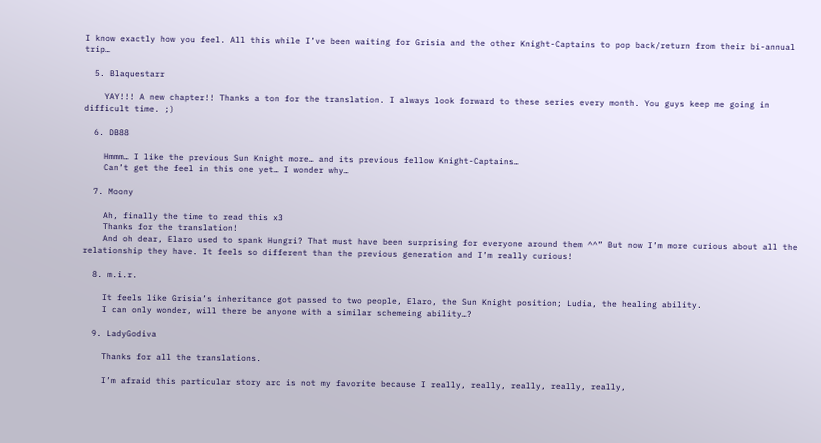I know exactly how you feel. All this while I’ve been waiting for Grisia and the other Knight-Captains to pop back/return from their bi-annual trip…

  5. Blaquestarr

    YAY!!! A new chapter!! Thanks a ton for the translation. I always look forward to these series every month. You guys keep me going in difficult time. ;)

  6. DB88

    Hmmm… I like the previous Sun Knight more… and its previous fellow Knight-Captains…
    Can’t get the feel in this one yet… I wonder why…

  7. Moony

    Ah, finally the time to read this x3
    Thanks for the translation!
    And oh dear, Elaro used to spank Hungri? That must have been surprising for everyone around them ^^” But now I’m more curious about all the relationship they have. It feels so different than the previous generation and I’m really curious!

  8. m.i.r.

    It feels like Grisia’s inheritance got passed to two people, Elaro, the Sun Knight position; Ludia, the healing ability.
    I can only wonder, will there be anyone with a similar schemeing ability…?

  9. LadyGodiva

    Thanks for all the translations.

    I’m afraid this particular story arc is not my favorite because I really, really, really, really, really,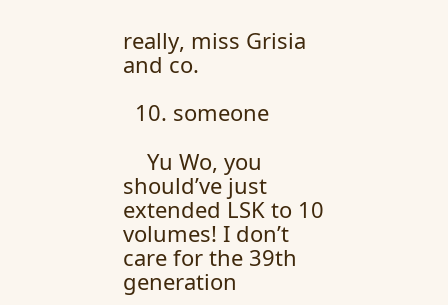really, miss Grisia and co.

  10. someone

    Yu Wo, you should’ve just extended LSK to 10 volumes! I don’t care for the 39th generation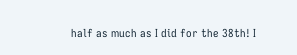half as much as I did for the 38th! I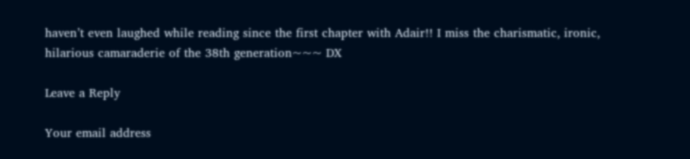haven’t even laughed while reading since the first chapter with Adair!! I miss the charismatic, ironic, hilarious camaraderie of the 38th generation~~~ DX

Leave a Reply

Your email address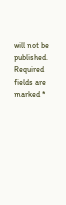will not be published. Required fields are marked *